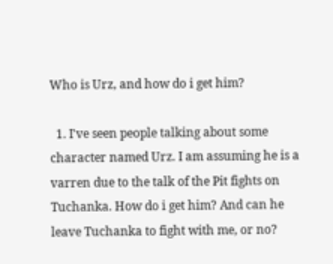Who is Urz, and how do i get him?

  1. I've seen people talking about some character named Urz. I am assuming he is a varren due to the talk of the Pit fights on Tuchanka. How do i get him? And can he leave Tuchanka to fight with me, or no?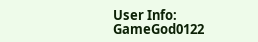User Info: GameGod0122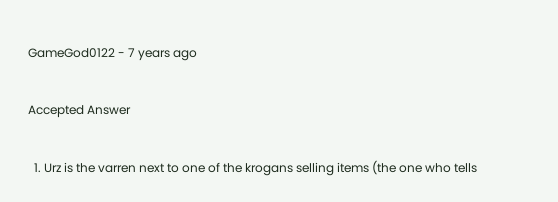GameGod0122 - 7 years ago

Accepted Answer

  1. Urz is the varren next to one of the krogans selling items (the one who tells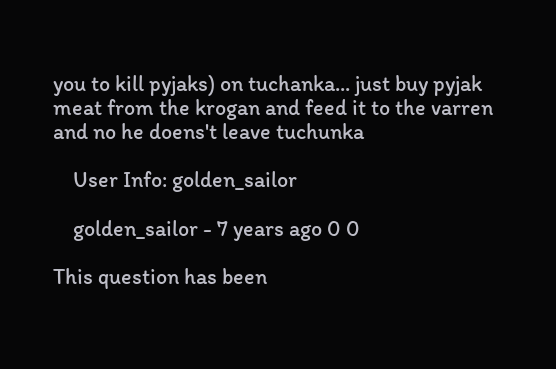you to kill pyjaks) on tuchanka... just buy pyjak meat from the krogan and feed it to the varren and no he doens't leave tuchunka

    User Info: golden_sailor

    golden_sailor - 7 years ago 0 0

This question has been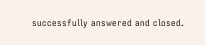successfully answered and closed.